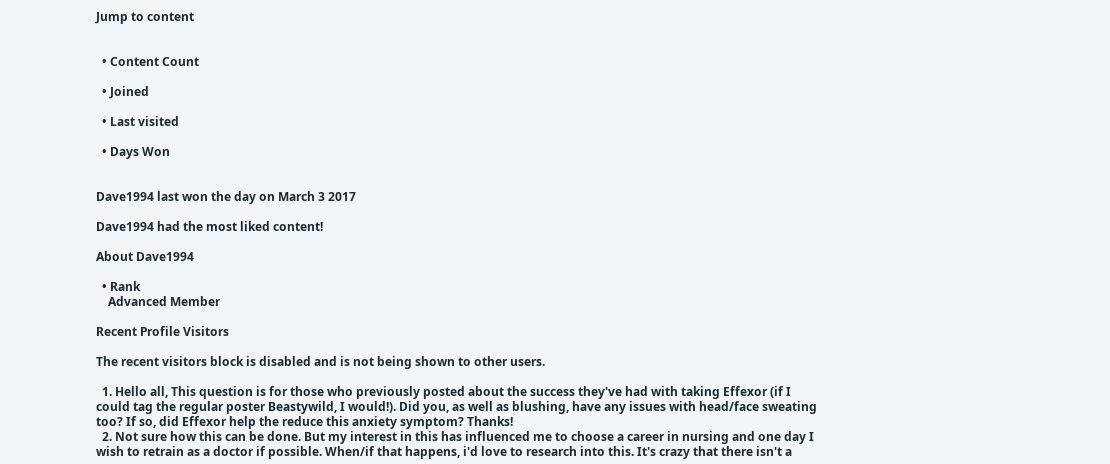Jump to content


  • Content Count

  • Joined

  • Last visited

  • Days Won


Dave1994 last won the day on March 3 2017

Dave1994 had the most liked content!

About Dave1994

  • Rank
    Advanced Member

Recent Profile Visitors

The recent visitors block is disabled and is not being shown to other users.

  1. Hello all, This question is for those who previously posted about the success they've had with taking Effexor (if I could tag the regular poster Beastywild, I would!). Did you, as well as blushing, have any issues with head/face sweating too? If so, did Effexor help the reduce this anxiety symptom? Thanks!
  2. Not sure how this can be done. But my interest in this has influenced me to choose a career in nursing and one day I wish to retrain as a doctor if possible. When/if that happens, i'd love to research into this. It's crazy that there isn't a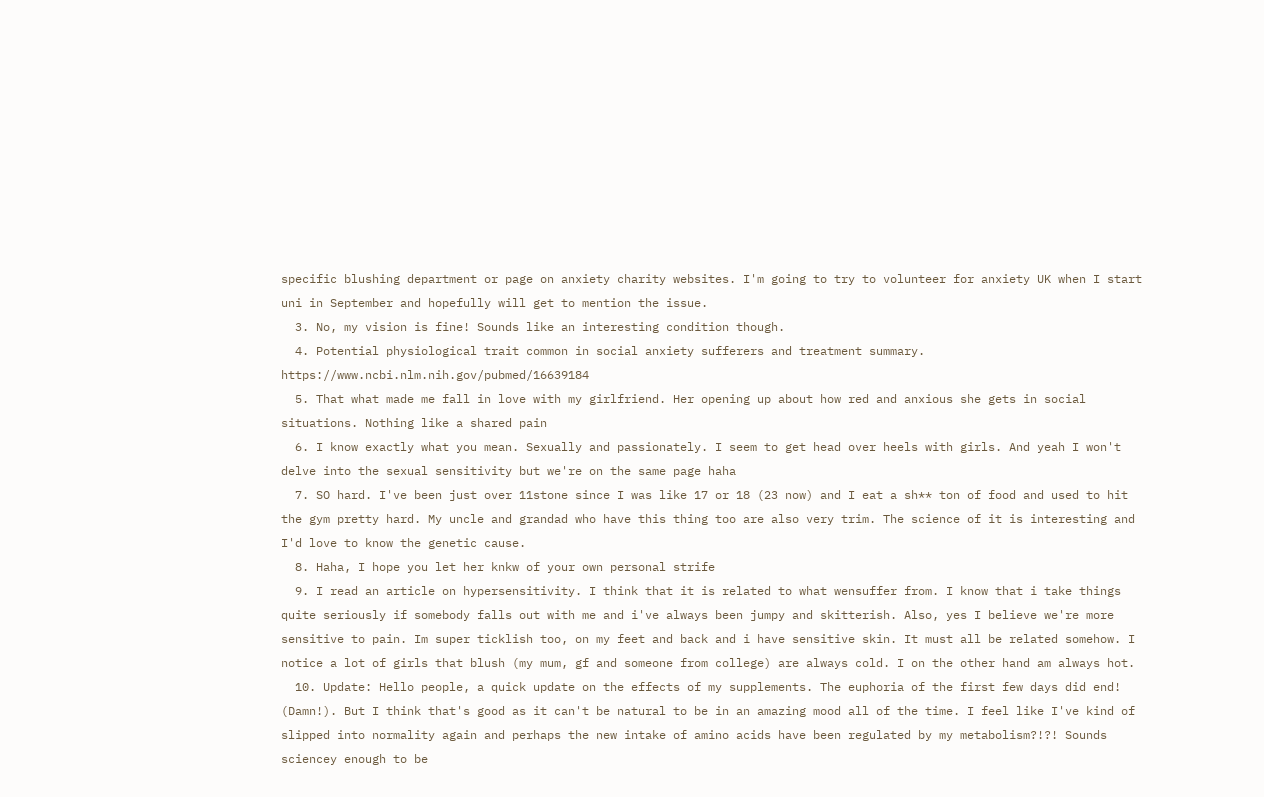specific blushing department or page on anxiety charity websites. I'm going to try to volunteer for anxiety UK when I start uni in September and hopefully will get to mention the issue.
  3. No, my vision is fine! Sounds like an interesting condition though.
  4. Potential physiological trait common in social anxiety sufferers and treatment summary. https://www.ncbi.nlm.nih.gov/pubmed/16639184
  5. That what made me fall in love with my girlfriend. Her opening up about how red and anxious she gets in social situations. Nothing like a shared pain
  6. I know exactly what you mean. Sexually and passionately. I seem to get head over heels with girls. And yeah I won't delve into the sexual sensitivity but we're on the same page haha
  7. SO hard. I've been just over 11stone since I was like 17 or 18 (23 now) and I eat a sh** ton of food and used to hit the gym pretty hard. My uncle and grandad who have this thing too are also very trim. The science of it is interesting and I'd love to know the genetic cause.
  8. Haha, I hope you let her knkw of your own personal strife
  9. I read an article on hypersensitivity. I think that it is related to what wensuffer from. I know that i take things quite seriously if somebody falls out with me and i've always been jumpy and skitterish. Also, yes I believe we're more sensitive to pain. Im super ticklish too, on my feet and back and i have sensitive skin. It must all be related somehow. I notice a lot of girls that blush (my mum, gf and someone from college) are always cold. I on the other hand am always hot.
  10. Update: Hello people, a quick update on the effects of my supplements. The euphoria of the first few days did end! (Damn!). But I think that's good as it can't be natural to be in an amazing mood all of the time. I feel like I've kind of slipped into normality again and perhaps the new intake of amino acids have been regulated by my metabolism?!?! Sounds sciencey enough to be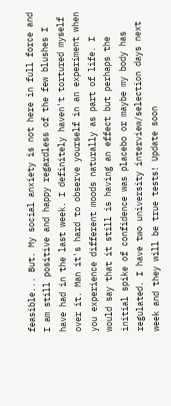feasible... But. My social anxiety is not here in full force and I am still positive and happy regardless of the few blushes I have had in the last week. I definitely haven't tortured myself over it. Man it's hard to observe yourself in an experiment when you experience different moods naturally as part of life. I would say that it still is having an effect but perhaps the initial spike of confidence was placebo or maybe my body has regulated. I have two university interview/selection days next week and they will be true tests! Update soon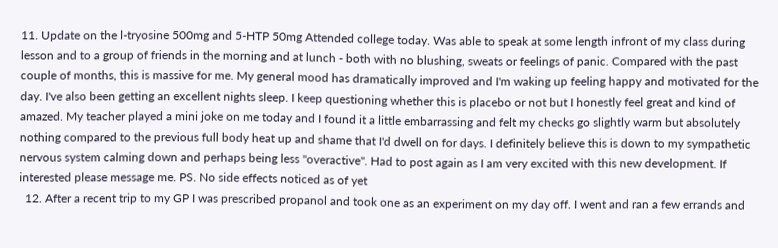11. Update on the l-tryosine 500mg and 5-HTP 50mg Attended college today. Was able to speak at some length infront of my class during lesson and to a group of friends in the morning and at lunch - both with no blushing, sweats or feelings of panic. Compared with the past couple of months, this is massive for me. My general mood has dramatically improved and I'm waking up feeling happy and motivated for the day. I've also been getting an excellent nights sleep. I keep questioning whether this is placebo or not but I honestly feel great and kind of amazed. My teacher played a mini joke on me today and I found it a little embarrassing and felt my checks go slightly warm but absolutely nothing compared to the previous full body heat up and shame that I'd dwell on for days. I definitely believe this is down to my sympathetic nervous system calming down and perhaps being less "overactive". Had to post again as I am very excited with this new development. If interested please message me. PS. No side effects noticed as of yet
  12. After a recent trip to my GP I was prescribed propanol and took one as an experiment on my day off. I went and ran a few errands and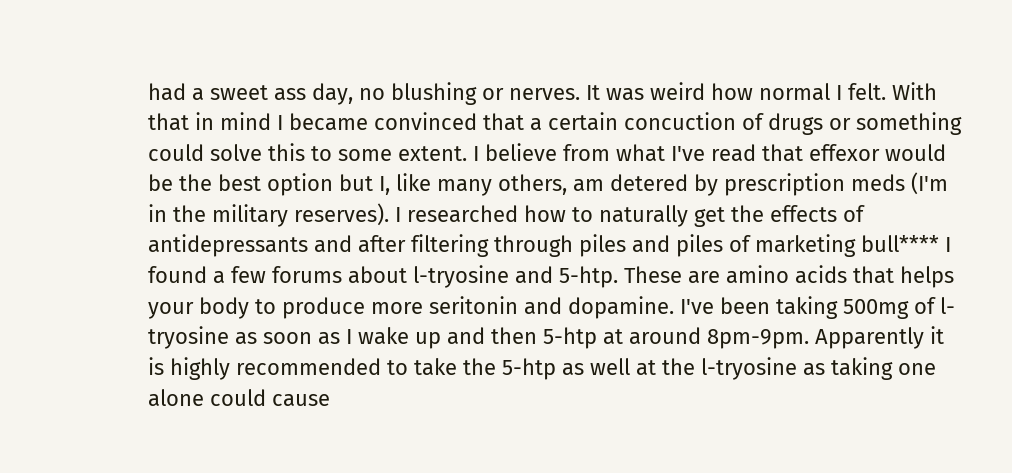had a sweet ass day, no blushing or nerves. It was weird how normal I felt. With that in mind I became convinced that a certain concuction of drugs or something could solve this to some extent. I believe from what I've read that effexor would be the best option but I, like many others, am detered by prescription meds (I'm in the military reserves). I researched how to naturally get the effects of antidepressants and after filtering through piles and piles of marketing bull**** I found a few forums about l-tryosine and 5-htp. These are amino acids that helps your body to produce more seritonin and dopamine. I've been taking 500mg of l-tryosine as soon as I wake up and then 5-htp at around 8pm-9pm. Apparently it is highly recommended to take the 5-htp as well at the l-tryosine as taking one alone could cause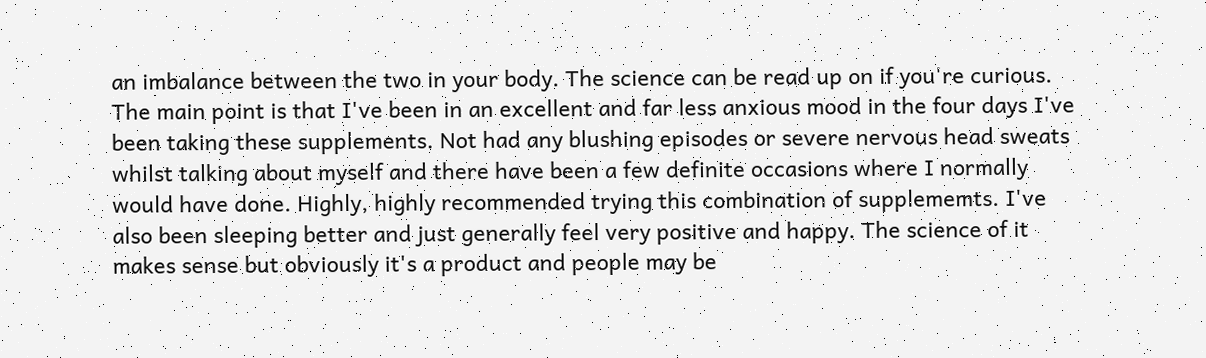an imbalance between the two in your body. The science can be read up on if you're curious. The main point is that I've been in an excellent and far less anxious mood in the four days I've been taking these supplements. Not had any blushing episodes or severe nervous head sweats whilst talking about myself and there have been a few definite occasions where I normally would have done. Highly, highly recommended trying this combination of supplememts. I've also been sleeping better and just generally feel very positive and happy. The science of it makes sense but obviously it's a product and people may be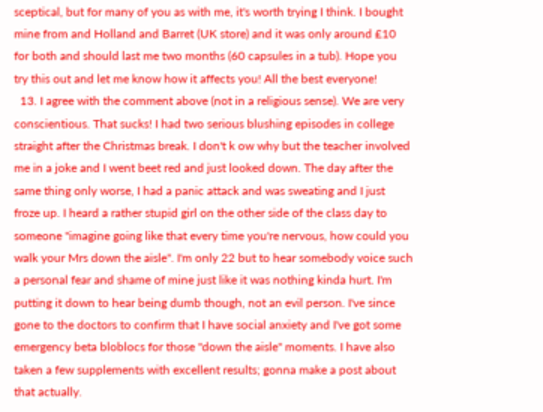sceptical, but for many of you as with me, it's worth trying I think. I bought mine from and Holland and Barret (UK store) and it was only around £10 for both and should last me two months (60 capsules in a tub). Hope you try this out and let me know how it affects you! All the best everyone!
  13. I agree with the comment above (not in a religious sense). We are very conscientious. That sucks! I had two serious blushing episodes in college straight after the Christmas break. I don't k ow why but the teacher involved me in a joke and I went beet red and just looked down. The day after the same thing only worse, I had a panic attack and was sweating and I just froze up. I heard a rather stupid girl on the other side of the class day to someone "imagine going like that every time you're nervous, how could you walk your Mrs down the aisle". I'm only 22 but to hear somebody voice such a personal fear and shame of mine just like it was nothing kinda hurt. I'm putting it down to hear being dumb though, not an evil person. I've since gone to the doctors to confirm that I have social anxiety and I've got some emergency beta bloblocs for those "down the aisle" moments. I have also taken a few supplements with excellent results; gonna make a post about that actually.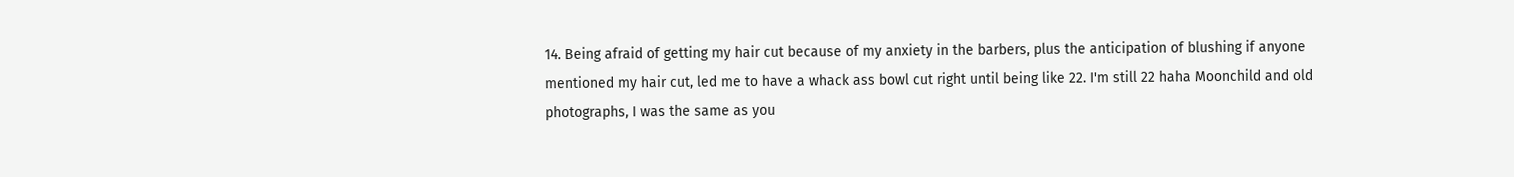14. Being afraid of getting my hair cut because of my anxiety in the barbers, plus the anticipation of blushing if anyone mentioned my hair cut, led me to have a whack ass bowl cut right until being like 22. I'm still 22 haha Moonchild and old photographs, I was the same as you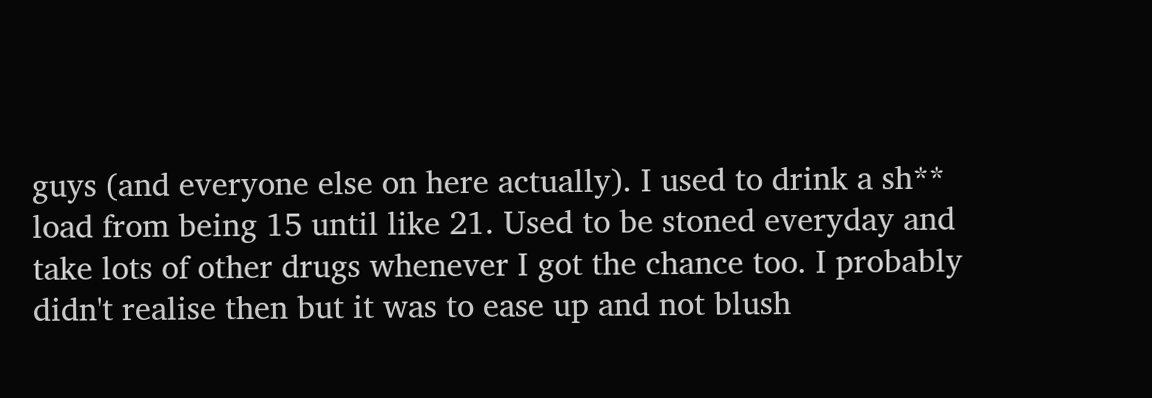guys (and everyone else on here actually). I used to drink a sh** load from being 15 until like 21. Used to be stoned everyday and take lots of other drugs whenever I got the chance too. I probably didn't realise then but it was to ease up and not blush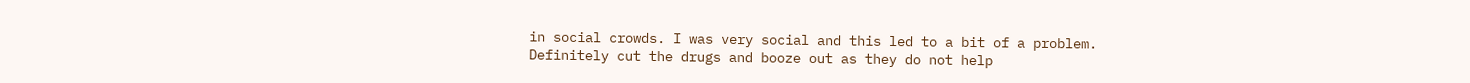in social crowds. I was very social and this led to a bit of a problem. Definitely cut the drugs and booze out as they do not help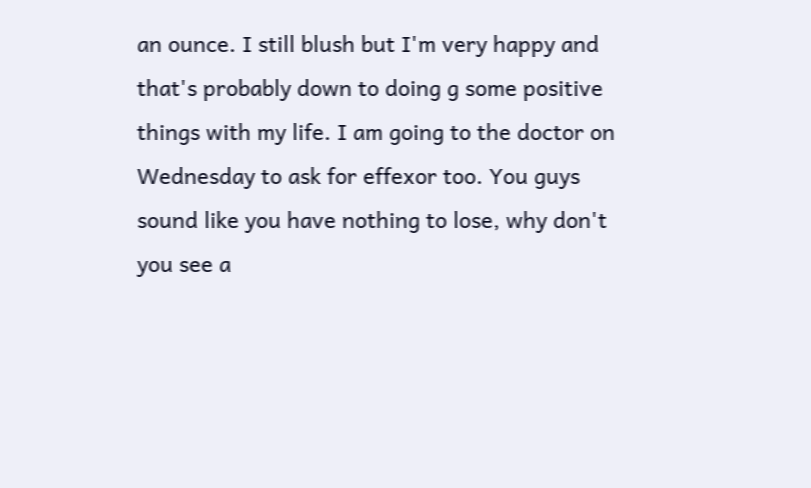an ounce. I still blush but I'm very happy and that's probably down to doing g some positive things with my life. I am going to the doctor on Wednesday to ask for effexor too. You guys sound like you have nothing to lose, why don't you see a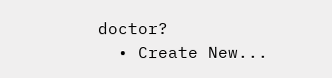doctor?
  • Create New...